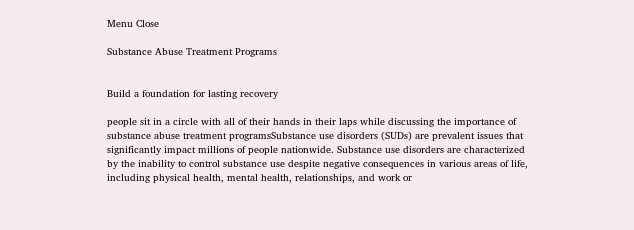Menu Close

Substance Abuse Treatment Programs


Build a foundation for lasting recovery

people sit in a circle with all of their hands in their laps while discussing the importance of substance abuse treatment programsSubstance use disorders (SUDs) are prevalent issues that significantly impact millions of people nationwide. Substance use disorders are characterized by the inability to control substance use despite negative consequences in various areas of life, including physical health, mental health, relationships, and work or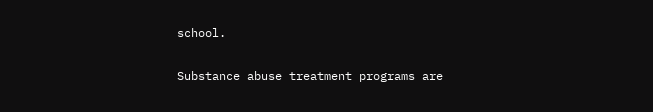school.

Substance abuse treatment programs are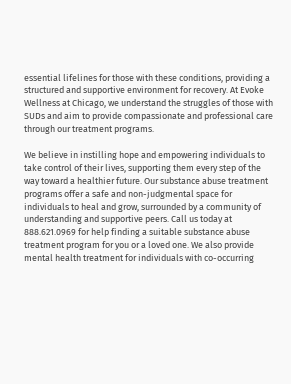essential lifelines for those with these conditions, providing a structured and supportive environment for recovery. At Evoke Wellness at Chicago, we understand the struggles of those with SUDs and aim to provide compassionate and professional care through our treatment programs.

We believe in instilling hope and empowering individuals to take control of their lives, supporting them every step of the way toward a healthier future. Our substance abuse treatment programs offer a safe and non-judgmental space for individuals to heal and grow, surrounded by a community of understanding and supportive peers. Call us today at 888.621.0969 for help finding a suitable substance abuse treatment program for you or a loved one. We also provide mental health treatment for individuals with co-occurring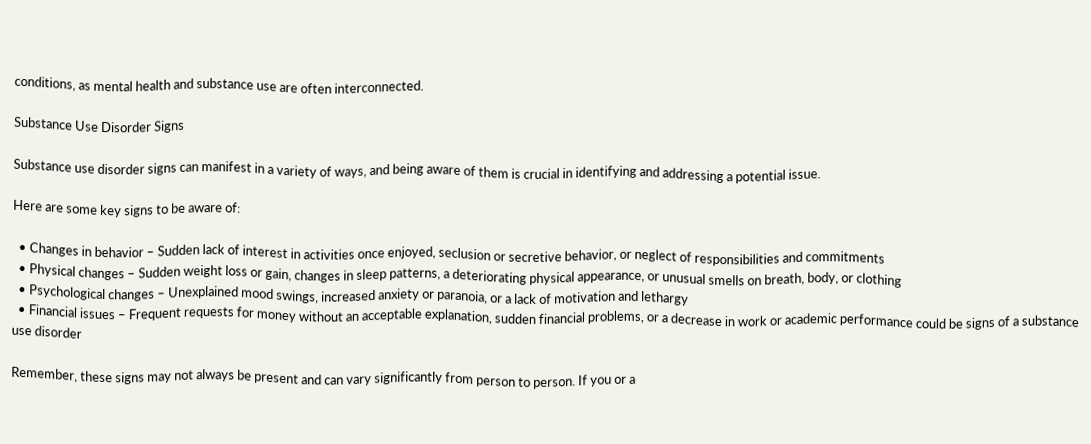conditions, as mental health and substance use are often interconnected.

Substance Use Disorder Signs

Substance use disorder signs can manifest in a variety of ways, and being aware of them is crucial in identifying and addressing a potential issue.

Here are some key signs to be aware of:

  • Changes in behavior – Sudden lack of interest in activities once enjoyed, seclusion or secretive behavior, or neglect of responsibilities and commitments
  • Physical changes – Sudden weight loss or gain, changes in sleep patterns, a deteriorating physical appearance, or unusual smells on breath, body, or clothing
  • Psychological changes – Unexplained mood swings, increased anxiety or paranoia, or a lack of motivation and lethargy
  • Financial issues – Frequent requests for money without an acceptable explanation, sudden financial problems, or a decrease in work or academic performance could be signs of a substance use disorder

Remember, these signs may not always be present and can vary significantly from person to person. If you or a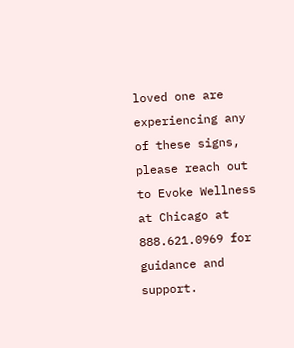loved one are experiencing any of these signs, please reach out to Evoke Wellness at Chicago at 888.621.0969 for guidance and support.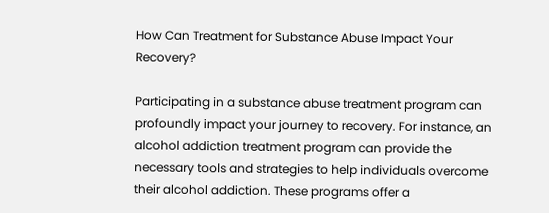How Can Treatment for Substance Abuse Impact Your Recovery?

Participating in a substance abuse treatment program can profoundly impact your journey to recovery. For instance, an alcohol addiction treatment program can provide the necessary tools and strategies to help individuals overcome their alcohol addiction. These programs offer a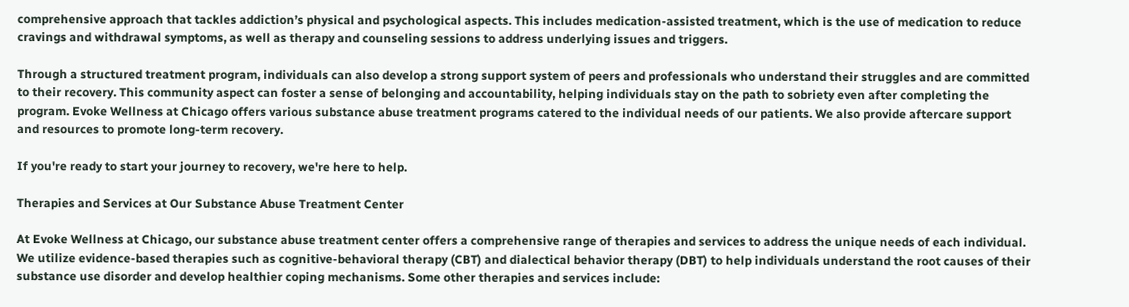comprehensive approach that tackles addiction’s physical and psychological aspects. This includes medication-assisted treatment, which is the use of medication to reduce cravings and withdrawal symptoms, as well as therapy and counseling sessions to address underlying issues and triggers.

Through a structured treatment program, individuals can also develop a strong support system of peers and professionals who understand their struggles and are committed to their recovery. This community aspect can foster a sense of belonging and accountability, helping individuals stay on the path to sobriety even after completing the program. Evoke Wellness at Chicago offers various substance abuse treatment programs catered to the individual needs of our patients. We also provide aftercare support and resources to promote long-term recovery.

If you're ready to start your journey to recovery, we're here to help.

Therapies and Services at Our Substance Abuse Treatment Center

At Evoke Wellness at Chicago, our substance abuse treatment center offers a comprehensive range of therapies and services to address the unique needs of each individual. We utilize evidence-based therapies such as cognitive-behavioral therapy (CBT) and dialectical behavior therapy (DBT) to help individuals understand the root causes of their substance use disorder and develop healthier coping mechanisms. Some other therapies and services include: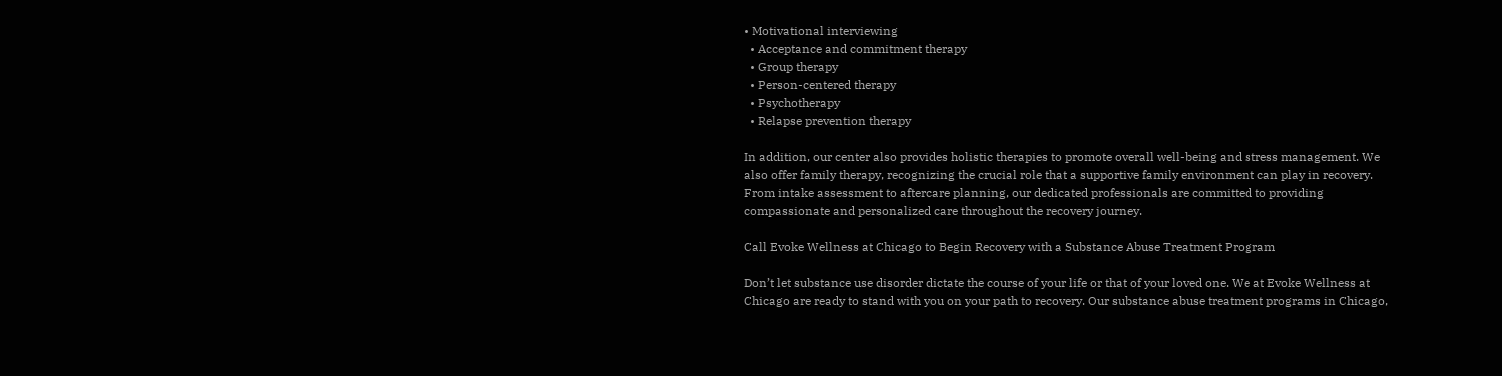• Motivational interviewing
  • Acceptance and commitment therapy
  • Group therapy
  • Person-centered therapy
  • Psychotherapy
  • Relapse prevention therapy

In addition, our center also provides holistic therapies to promote overall well-being and stress management. We also offer family therapy, recognizing the crucial role that a supportive family environment can play in recovery. From intake assessment to aftercare planning, our dedicated professionals are committed to providing compassionate and personalized care throughout the recovery journey.

Call Evoke Wellness at Chicago to Begin Recovery with a Substance Abuse Treatment Program

Don’t let substance use disorder dictate the course of your life or that of your loved one. We at Evoke Wellness at Chicago are ready to stand with you on your path to recovery. Our substance abuse treatment programs in Chicago,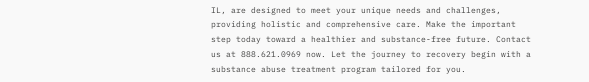IL, are designed to meet your unique needs and challenges, providing holistic and comprehensive care. Make the important step today toward a healthier and substance-free future. Contact us at 888.621.0969 now. Let the journey to recovery begin with a substance abuse treatment program tailored for you.